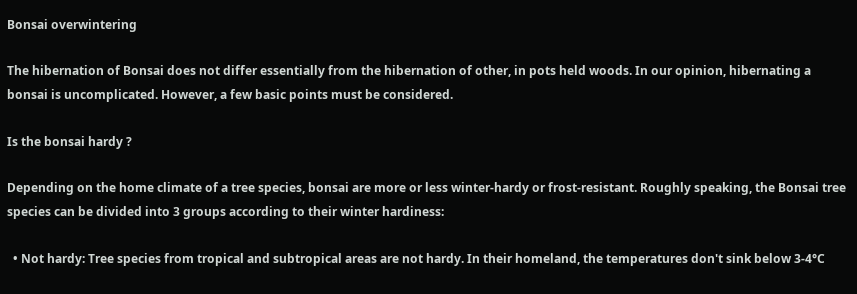Bonsai overwintering

The hibernation of Bonsai does not differ essentially from the hibernation of other, in pots held woods. In our opinion, hibernating a bonsai is uncomplicated. However, a few basic points must be considered.

Is the bonsai hardy ?

Depending on the home climate of a tree species, bonsai are more or less winter-hardy or frost-resistant. Roughly speaking, the Bonsai tree species can be divided into 3 groups according to their winter hardiness:

  • Not hardy: Tree species from tropical and subtropical areas are not hardy. In their homeland, the temperatures don't sink below 3-4°C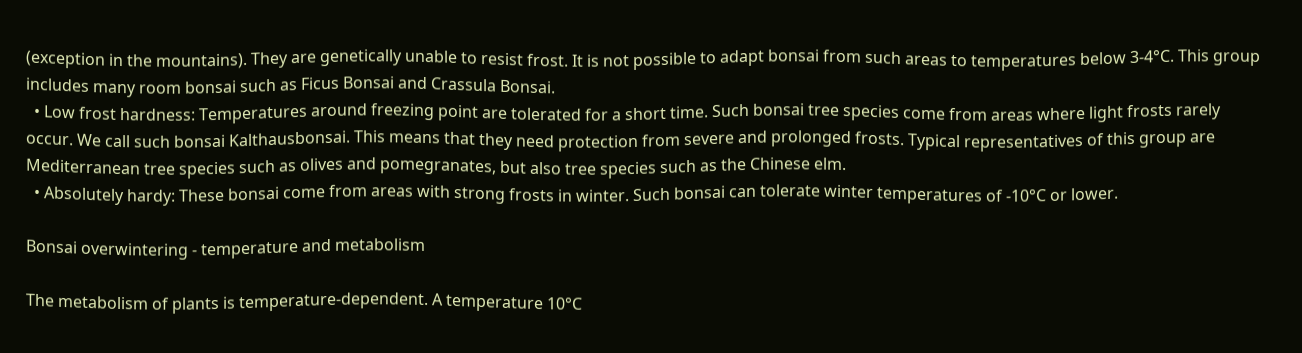(exception in the mountains). They are genetically unable to resist frost. It is not possible to adapt bonsai from such areas to temperatures below 3-4°C. This group includes many room bonsai such as Ficus Bonsai and Crassula Bonsai.
  • Low frost hardness: Temperatures around freezing point are tolerated for a short time. Such bonsai tree species come from areas where light frosts rarely occur. We call such bonsai Kalthausbonsai. This means that they need protection from severe and prolonged frosts. Typical representatives of this group are Mediterranean tree species such as olives and pomegranates, but also tree species such as the Chinese elm.
  • Absolutely hardy: These bonsai come from areas with strong frosts in winter. Such bonsai can tolerate winter temperatures of -10°C or lower.

Bonsai overwintering - temperature and metabolism

The metabolism of plants is temperature-dependent. A temperature 10°C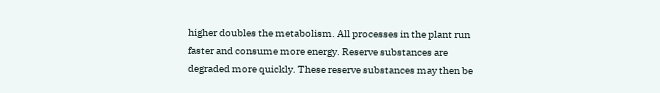higher doubles the metabolism. All processes in the plant run faster and consume more energy. Reserve substances are degraded more quickly. These reserve substances may then be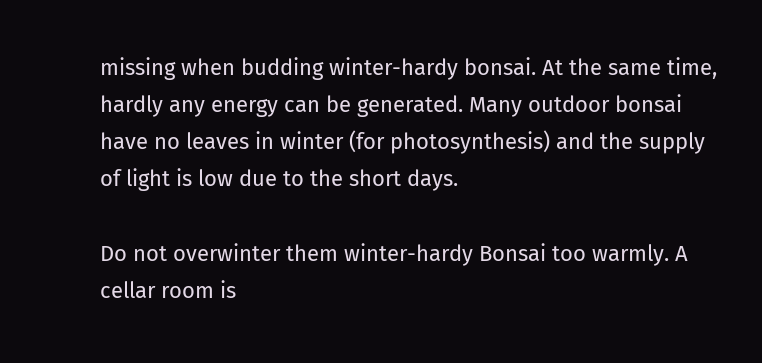missing when budding winter-hardy bonsai. At the same time, hardly any energy can be generated. Many outdoor bonsai have no leaves in winter (for photosynthesis) and the supply of light is low due to the short days.

Do not overwinter them winter-hardy Bonsai too warmly. A cellar room is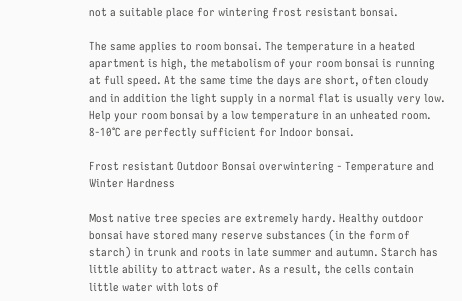not a suitable place for wintering frost resistant bonsai.

The same applies to room bonsai. The temperature in a heated apartment is high, the metabolism of your room bonsai is running at full speed. At the same time the days are short, often cloudy and in addition the light supply in a normal flat is usually very low. Help your room bonsai by a low temperature in an unheated room. 8-10°C are perfectly sufficient for Indoor bonsai.

Frost resistant Outdoor Bonsai overwintering - Temperature and Winter Hardness

Most native tree species are extremely hardy. Healthy outdoor bonsai have stored many reserve substances (in the form of starch) in trunk and roots in late summer and autumn. Starch has little ability to attract water. As a result, the cells contain little water with lots of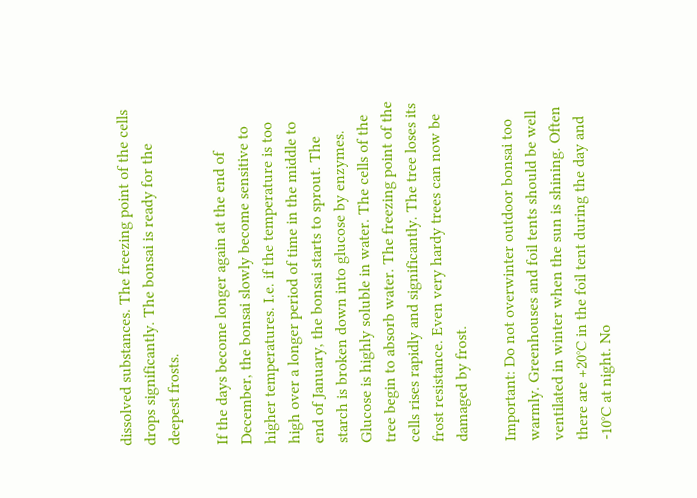dissolved substances. The freezing point of the cells drops significantly. The bonsai is ready for the deepest frosts.

If the days become longer again at the end of December, the bonsai slowly become sensitive to higher temperatures. I.e. if the temperature is too high over a longer period of time in the middle to end of January, the bonsai starts to sprout. The starch is broken down into glucose by enzymes. Glucose is highly soluble in water. The cells of the tree begin to absorb water. The freezing point of the cells rises rapidly and significantly. The tree loses its frost resistance. Even very hardy trees can now be damaged by frost.

Important: Do not overwinter outdoor bonsai too warmly. Greenhouses and foil tents should be well ventilated in winter when the sun is shining. Often there are +20°C in the foil tent during the day and -10°C at night. No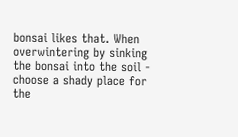bonsai likes that. When overwintering by sinking the bonsai into the soil - choose a shady place for the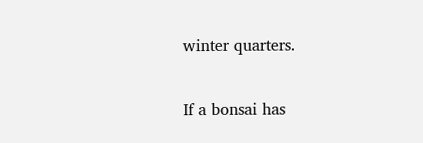winter quarters.

If a bonsai has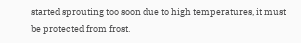started sprouting too soon due to high temperatures, it must be protected from frost.